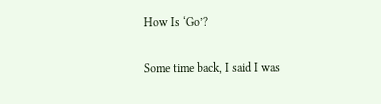How Is ‘Go’?

Some time back, I said I was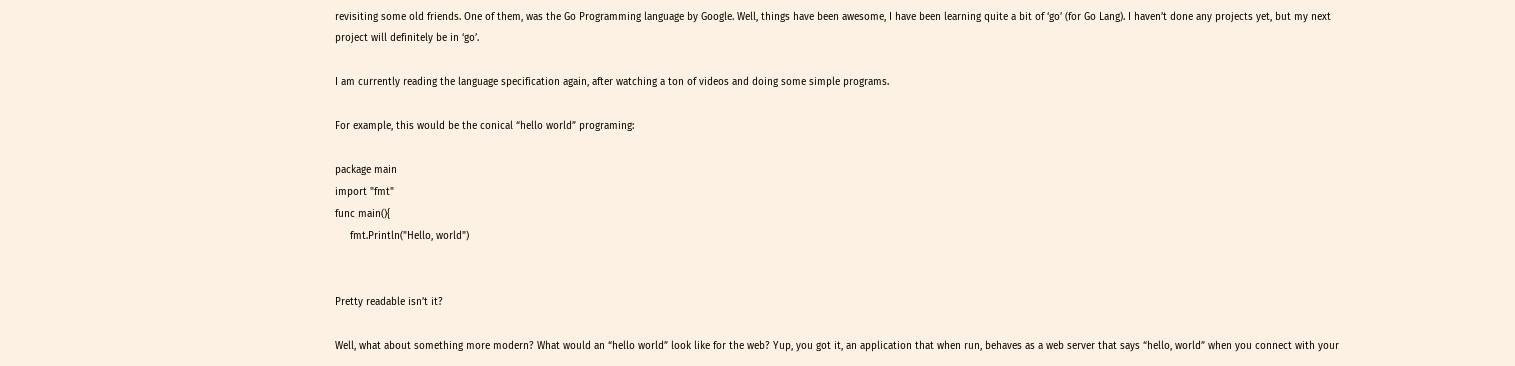revisiting some old friends. One of them, was the Go Programming language by Google. Well, things have been awesome, I have been learning quite a bit of ‘go’ (for Go Lang). I haven’t done any projects yet, but my next project will definitely be in ‘go’.

I am currently reading the language specification again, after watching a ton of videos and doing some simple programs.

For example, this would be the conical “hello world” programing:

package main
import "fmt"
func main(){
     fmt.Println("Hello, world")


Pretty readable isn’t it?

Well, what about something more modern? What would an “hello world” look like for the web? Yup, you got it, an application that when run, behaves as a web server that says “hello, world” when you connect with your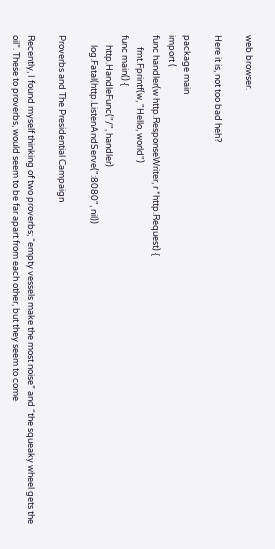web browser.

Here it is, not too bad heh?

package main
import (
func handler(w http.ResponseWriter, r *http.Request) {
      fmt.Fprintf(w, "Hello, world")
func main() {
     http.HandleFunc("/", handler)
     log.Fatal(http.ListenAndServe(":8080", nil))

Proverbs and The Presidential Campaign

Recently, I found myself thinking of two proverbs; “empty vessels make the most noise” and “the squeaky wheel gets the oil”. These to proverbs, would seem to be far apart from each other, but they seem to come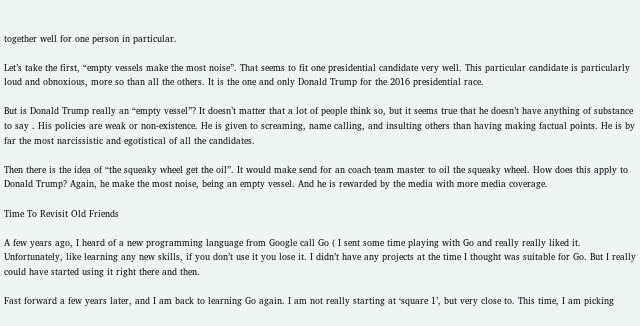together well for one person in particular.

Let’s take the first, “empty vessels make the most noise”. That seems to fit one presidential candidate very well. This particular candidate is particularly loud and obnoxious, more so than all the others. It is the one and only Donald Trump for the 2016 presidential race.

But is Donald Trump really an “empty vessel”? It doesn’t matter that a lot of people think so, but it seems true that he doesn’t have anything of substance to say . His policies are weak or non-existence. He is given to screaming, name calling, and insulting others than having making factual points. He is by far the most narcissistic and egotistical of all the candidates.

Then there is the idea of “the squeaky wheel get the oil”. It would make send for an coach team master to oil the squeaky wheel. How does this apply to Donald Trump? Again, he make the most noise, being an empty vessel. And he is rewarded by the media with more media coverage.

Time To Revisit Old Friends

A few years ago, I heard of a new programming language from Google call Go ( I sent some time playing with Go and really really liked it. Unfortunately, like learning any new skills, if you don’t use it you lose it. I didn’t have any projects at the time I thought was suitable for Go. But I really could have started using it right there and then.

Fast forward a few years later, and I am back to learning Go again. I am not really starting at ‘square 1’, but very close to. This time, I am picking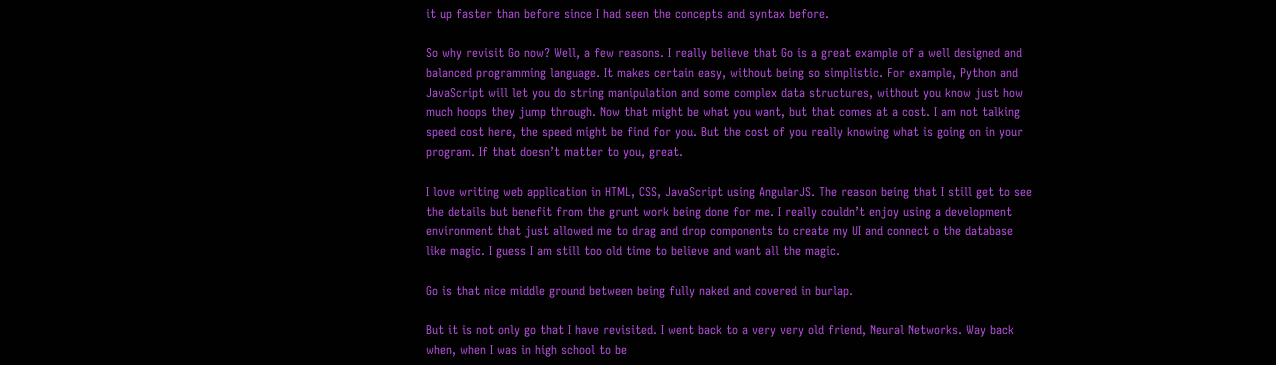it up faster than before since I had seen the concepts and syntax before.

So why revisit Go now? Well, a few reasons. I really believe that Go is a great example of a well designed and balanced programming language. It makes certain easy, without being so simplistic. For example, Python and JavaScript will let you do string manipulation and some complex data structures, without you know just how much hoops they jump through. Now that might be what you want, but that comes at a cost. I am not talking speed cost here, the speed might be find for you. But the cost of you really knowing what is going on in your program. If that doesn’t matter to you, great.

I love writing web application in HTML, CSS, JavaScript using AngularJS. The reason being that I still get to see the details but benefit from the grunt work being done for me. I really couldn’t enjoy using a development environment that just allowed me to drag and drop components to create my UI and connect o the database like magic. I guess I am still too old time to believe and want all the magic.

Go is that nice middle ground between being fully naked and covered in burlap.

But it is not only go that I have revisited. I went back to a very very old friend, Neural Networks. Way back when, when I was in high school to be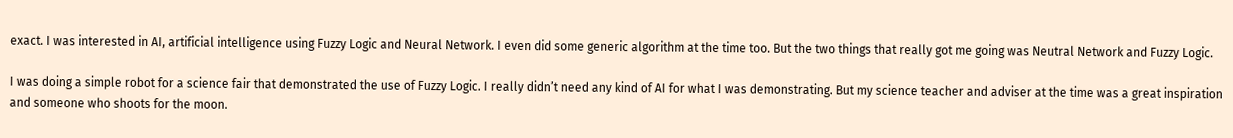exact. I was interested in AI, artificial intelligence using Fuzzy Logic and Neural Network. I even did some generic algorithm at the time too. But the two things that really got me going was Neutral Network and Fuzzy Logic.

I was doing a simple robot for a science fair that demonstrated the use of Fuzzy Logic. I really didn’t need any kind of AI for what I was demonstrating. But my science teacher and adviser at the time was a great inspiration and someone who shoots for the moon.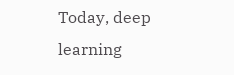Today, deep learning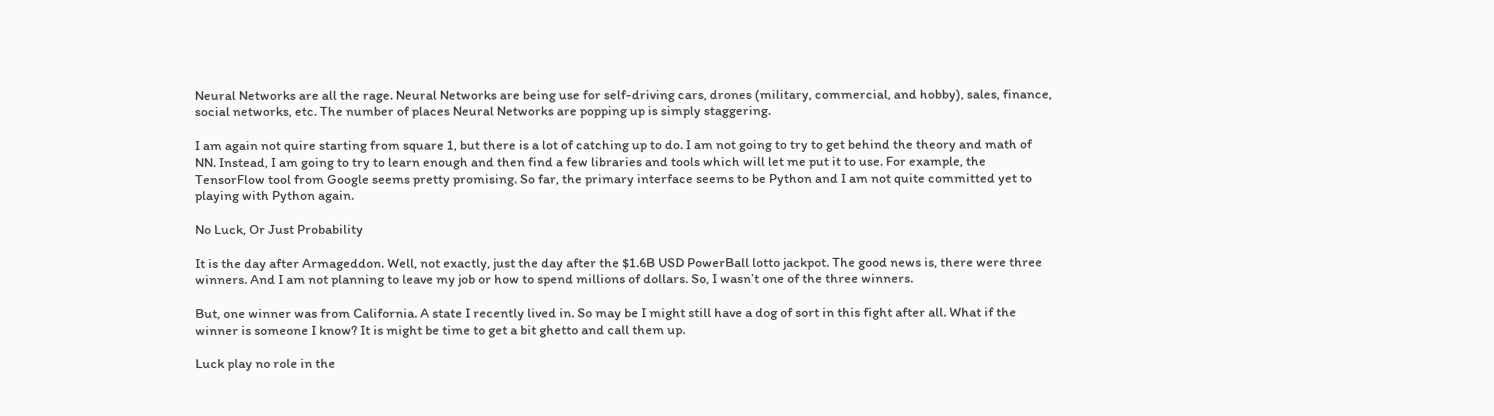Neural Networks are all the rage. Neural Networks are being use for self-driving cars, drones (military, commercial, and hobby), sales, finance, social networks, etc. The number of places Neural Networks are popping up is simply staggering.

I am again not quire starting from square 1, but there is a lot of catching up to do. I am not going to try to get behind the theory and math of NN. Instead, I am going to try to learn enough and then find a few libraries and tools which will let me put it to use. For example, the TensorFlow tool from Google seems pretty promising. So far, the primary interface seems to be Python and I am not quite committed yet to playing with Python again.

No Luck, Or Just Probability

It is the day after Armageddon. Well, not exactly, just the day after the $1.6B USD PowerBall lotto jackpot. The good news is, there were three winners. And I am not planning to leave my job or how to spend millions of dollars. So, I wasn’t one of the three winners.

But, one winner was from California. A state I recently lived in. So may be I might still have a dog of sort in this fight after all. What if the winner is someone I know? It is might be time to get a bit ghetto and call them up.

Luck play no role in the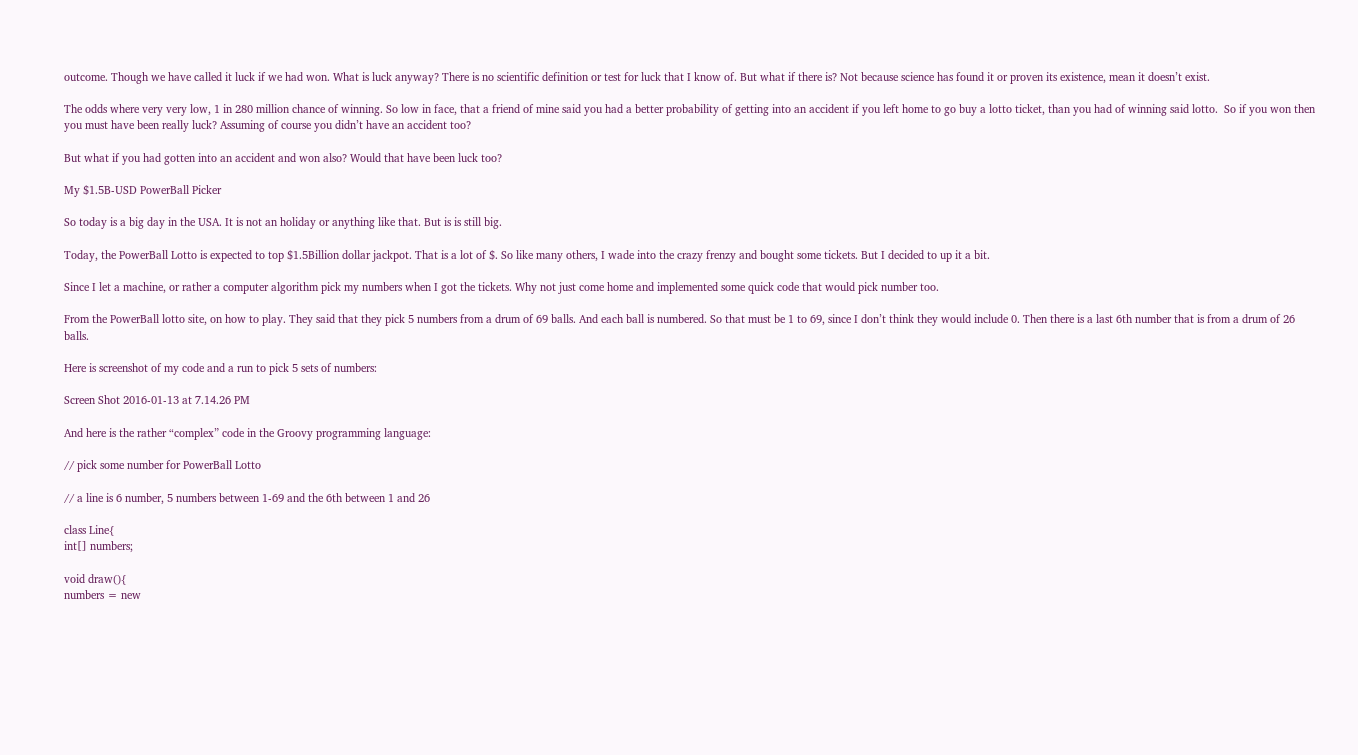outcome. Though we have called it luck if we had won. What is luck anyway? There is no scientific definition or test for luck that I know of. But what if there is? Not because science has found it or proven its existence, mean it doesn’t exist.

The odds where very very low, 1 in 280 million chance of winning. So low in face, that a friend of mine said you had a better probability of getting into an accident if you left home to go buy a lotto ticket, than you had of winning said lotto.  So if you won then you must have been really luck? Assuming of course you didn’t have an accident too?

But what if you had gotten into an accident and won also? Would that have been luck too?

My $1.5B-USD PowerBall Picker

So today is a big day in the USA. It is not an holiday or anything like that. But is is still big.

Today, the PowerBall Lotto is expected to top $1.5Billion dollar jackpot. That is a lot of $. So like many others, I wade into the crazy frenzy and bought some tickets. But I decided to up it a bit.

Since I let a machine, or rather a computer algorithm pick my numbers when I got the tickets. Why not just come home and implemented some quick code that would pick number too.

From the PowerBall lotto site, on how to play. They said that they pick 5 numbers from a drum of 69 balls. And each ball is numbered. So that must be 1 to 69, since I don’t think they would include 0. Then there is a last 6th number that is from a drum of 26 balls.

Here is screenshot of my code and a run to pick 5 sets of numbers:

Screen Shot 2016-01-13 at 7.14.26 PM

And here is the rather “complex” code in the Groovy programming language:

// pick some number for PowerBall Lotto

// a line is 6 number, 5 numbers between 1-69 and the 6th between 1 and 26

class Line{
int[] numbers;

void draw(){
numbers = new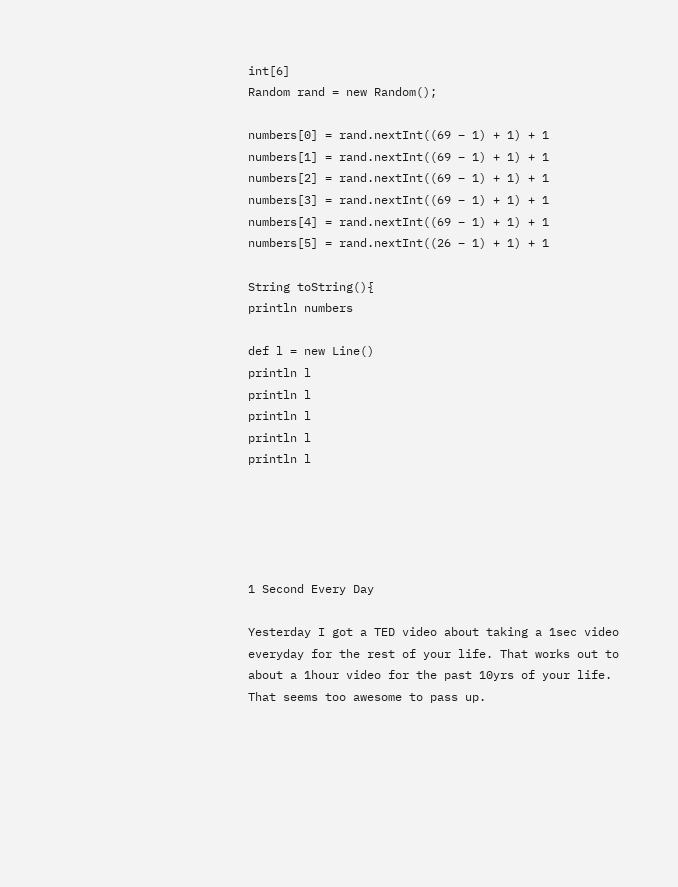int[6]
Random rand = new Random();

numbers[0] = rand.nextInt((69 – 1) + 1) + 1
numbers[1] = rand.nextInt((69 – 1) + 1) + 1
numbers[2] = rand.nextInt((69 – 1) + 1) + 1
numbers[3] = rand.nextInt((69 – 1) + 1) + 1
numbers[4] = rand.nextInt((69 – 1) + 1) + 1
numbers[5] = rand.nextInt((26 – 1) + 1) + 1

String toString(){
println numbers

def l = new Line()
println l
println l
println l
println l
println l





1 Second Every Day

Yesterday I got a TED video about taking a 1sec video everyday for the rest of your life. That works out to about a 1hour video for the past 10yrs of your life. That seems too awesome to pass up.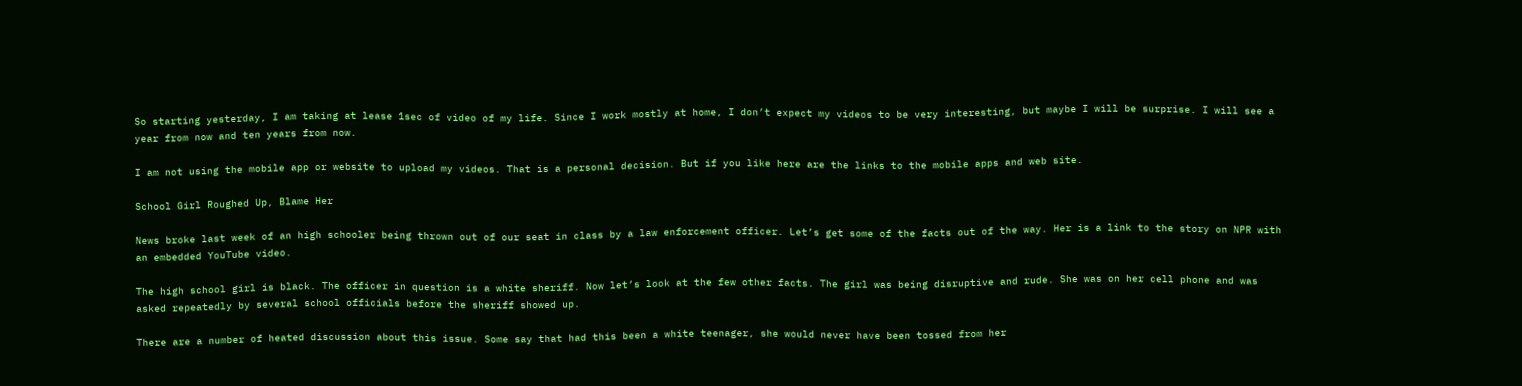So starting yesterday, I am taking at lease 1sec of video of my life. Since I work mostly at home, I don’t expect my videos to be very interesting, but maybe I will be surprise. I will see a year from now and ten years from now.

I am not using the mobile app or website to upload my videos. That is a personal decision. But if you like here are the links to the mobile apps and web site.

School Girl Roughed Up, Blame Her

News broke last week of an high schooler being thrown out of our seat in class by a law enforcement officer. Let’s get some of the facts out of the way. Her is a link to the story on NPR with an embedded YouTube video.

The high school girl is black. The officer in question is a white sheriff. Now let’s look at the few other facts. The girl was being disruptive and rude. She was on her cell phone and was asked repeatedly by several school officials before the sheriff showed up.

There are a number of heated discussion about this issue. Some say that had this been a white teenager, she would never have been tossed from her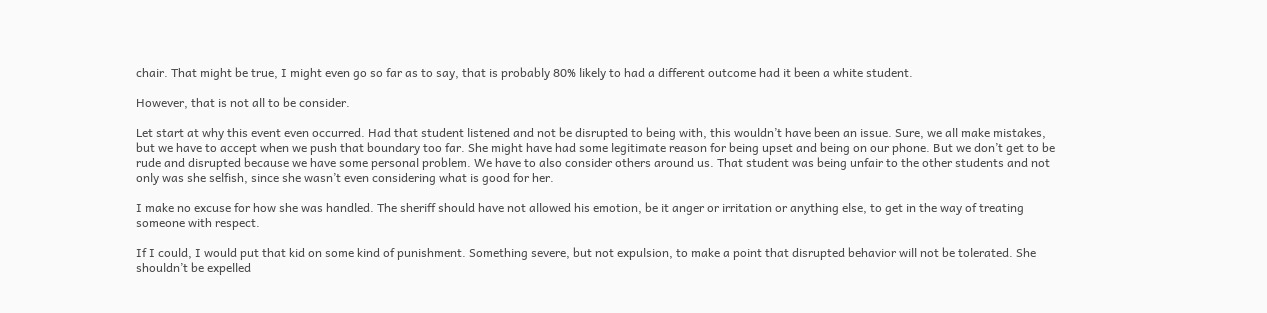chair. That might be true, I might even go so far as to say, that is probably 80% likely to had a different outcome had it been a white student.

However, that is not all to be consider.

Let start at why this event even occurred. Had that student listened and not be disrupted to being with, this wouldn’t have been an issue. Sure, we all make mistakes, but we have to accept when we push that boundary too far. She might have had some legitimate reason for being upset and being on our phone. But we don’t get to be rude and disrupted because we have some personal problem. We have to also consider others around us. That student was being unfair to the other students and not only was she selfish, since she wasn’t even considering what is good for her.

I make no excuse for how she was handled. The sheriff should have not allowed his emotion, be it anger or irritation or anything else, to get in the way of treating someone with respect.

If I could, I would put that kid on some kind of punishment. Something severe, but not expulsion, to make a point that disrupted behavior will not be tolerated. She shouldn’t be expelled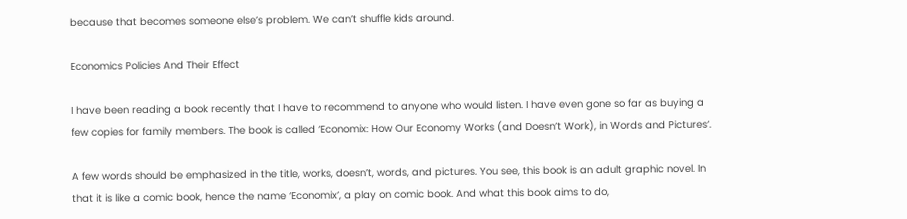because that becomes someone else’s problem. We can’t shuffle kids around.

Economics Policies And Their Effect

I have been reading a book recently that I have to recommend to anyone who would listen. I have even gone so far as buying a few copies for family members. The book is called ‘Economix: How Our Economy Works (and Doesn’t Work), in Words and Pictures‘.

A few words should be emphasized in the title, works, doesn’t, words, and pictures. You see, this book is an adult graphic novel. In that it is like a comic book, hence the name ‘Economix’, a play on comic book. And what this book aims to do,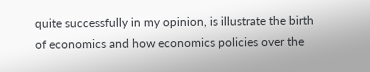quite successfully in my opinion, is illustrate the birth of economics and how economics policies over the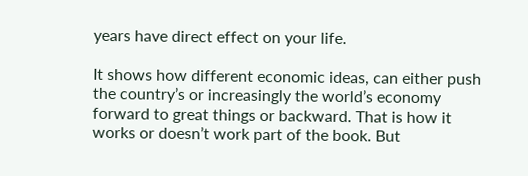years have direct effect on your life.

It shows how different economic ideas, can either push the country’s or increasingly the world’s economy forward to great things or backward. That is how it works or doesn’t work part of the book. But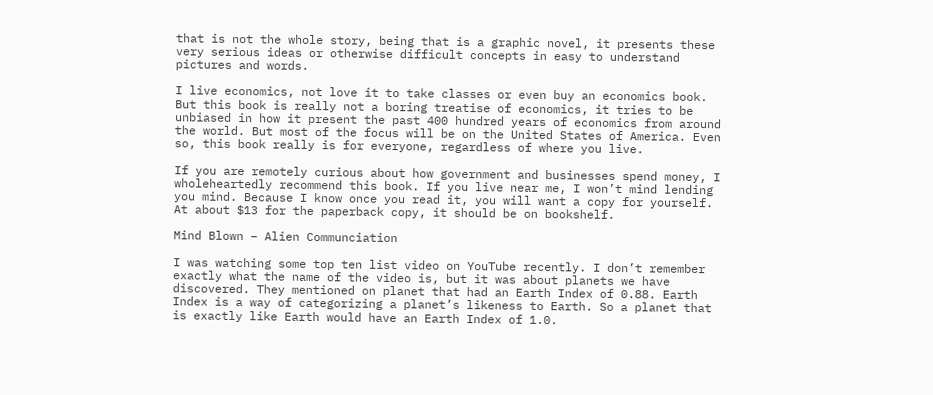that is not the whole story, being that is a graphic novel, it presents these very serious ideas or otherwise difficult concepts in easy to understand pictures and words.

I live economics, not love it to take classes or even buy an economics book. But this book is really not a boring treatise of economics, it tries to be unbiased in how it present the past 400 hundred years of economics from around the world. But most of the focus will be on the United States of America. Even so, this book really is for everyone, regardless of where you live.

If you are remotely curious about how government and businesses spend money, I wholeheartedly recommend this book. If you live near me, I won’t mind lending you mind. Because I know once you read it, you will want a copy for yourself. At about $13 for the paperback copy, it should be on bookshelf.

Mind Blown – Alien Communciation

I was watching some top ten list video on YouTube recently. I don’t remember exactly what the name of the video is, but it was about planets we have discovered. They mentioned on planet that had an Earth Index of 0.88. Earth Index is a way of categorizing a planet’s likeness to Earth. So a planet that is exactly like Earth would have an Earth Index of 1.0.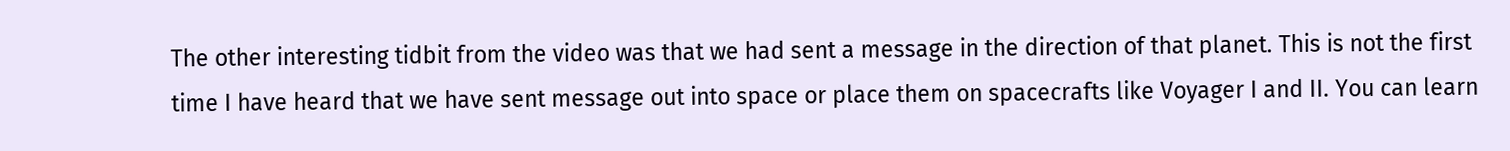The other interesting tidbit from the video was that we had sent a message in the direction of that planet. This is not the first time I have heard that we have sent message out into space or place them on spacecrafts like Voyager I and II. You can learn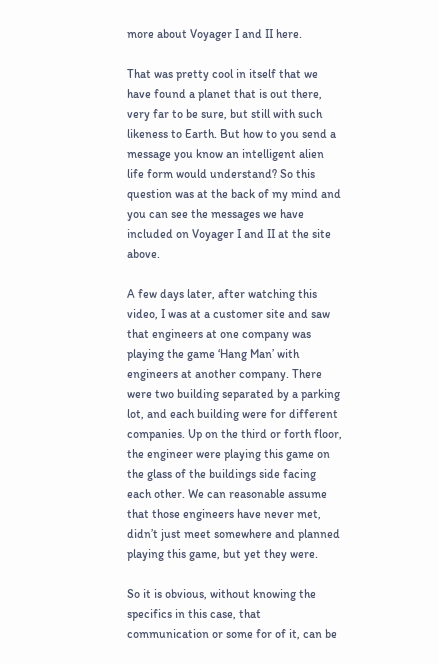more about Voyager I and II here.

That was pretty cool in itself that we have found a planet that is out there, very far to be sure, but still with such likeness to Earth. But how to you send a message you know an intelligent alien life form would understand? So this question was at the back of my mind and you can see the messages we have included on Voyager I and II at the site above.

A few days later, after watching this video, I was at a customer site and saw that engineers at one company was playing the game ‘Hang Man’ with engineers at another company. There were two building separated by a parking lot, and each building were for different companies. Up on the third or forth floor, the engineer were playing this game on the glass of the buildings side facing each other. We can reasonable assume that those engineers have never met, didn’t just meet somewhere and planned playing this game, but yet they were.

So it is obvious, without knowing the specifics in this case, that communication or some for of it, can be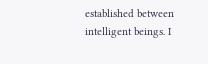established between intelligent beings. I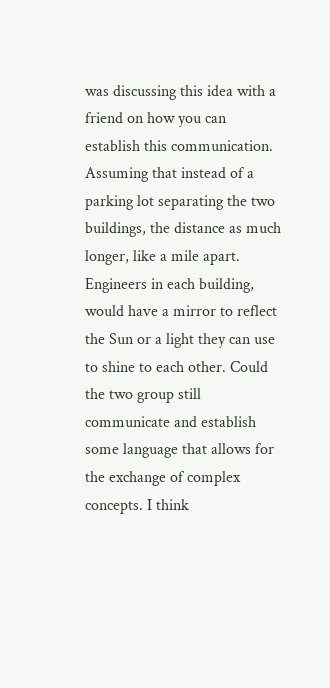was discussing this idea with a friend on how you can establish this communication. Assuming that instead of a parking lot separating the two buildings, the distance as much longer, like a mile apart. Engineers in each building, would have a mirror to reflect the Sun or a light they can use to shine to each other. Could the two group still communicate and establish some language that allows for the exchange of complex concepts. I think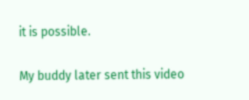it is possible.

My buddy later sent this video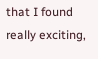that I found really exciting,